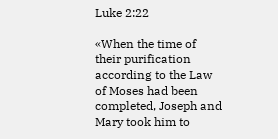Luke 2:22

«When the time of their purification according to the Law of Moses had been completed, Joseph and Mary took him to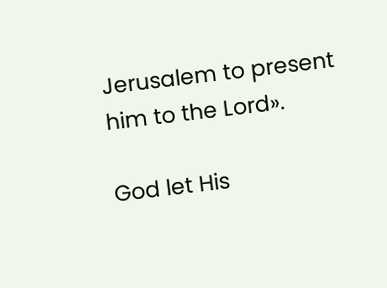Jerusalem to present him to the Lord».

God let His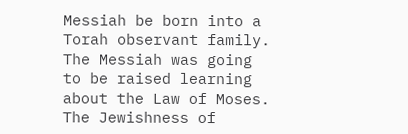Messiah be born into a Torah observant family. The Messiah was going to be raised learning about the Law of Moses. The Jewishness of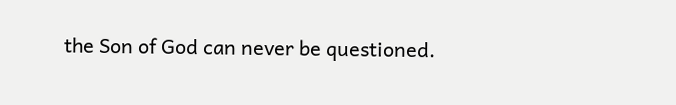the Son of God can never be questioned.